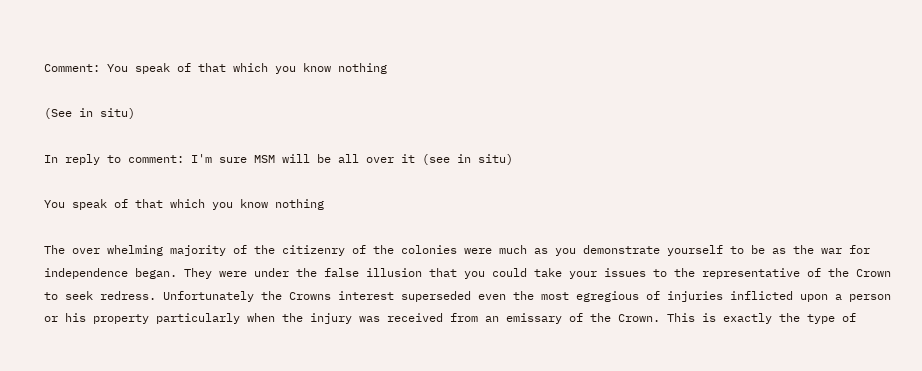Comment: You speak of that which you know nothing

(See in situ)

In reply to comment: I'm sure MSM will be all over it (see in situ)

You speak of that which you know nothing

The over whelming majority of the citizenry of the colonies were much as you demonstrate yourself to be as the war for independence began. They were under the false illusion that you could take your issues to the representative of the Crown to seek redress. Unfortunately the Crowns interest superseded even the most egregious of injuries inflicted upon a person or his property particularly when the injury was received from an emissary of the Crown. This is exactly the type of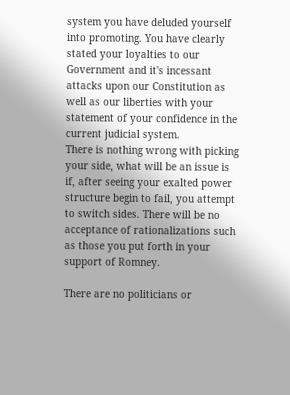system you have deluded yourself into promoting. You have clearly stated your loyalties to our Government and it's incessant attacks upon our Constitution as well as our liberties with your statement of your confidence in the current judicial system.
There is nothing wrong with picking your side, what will be an issue is if, after seeing your exalted power structure begin to fail, you attempt to switch sides. There will be no acceptance of rationalizations such as those you put forth in your support of Romney.

There are no politicians or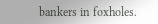bankers in foxholes.